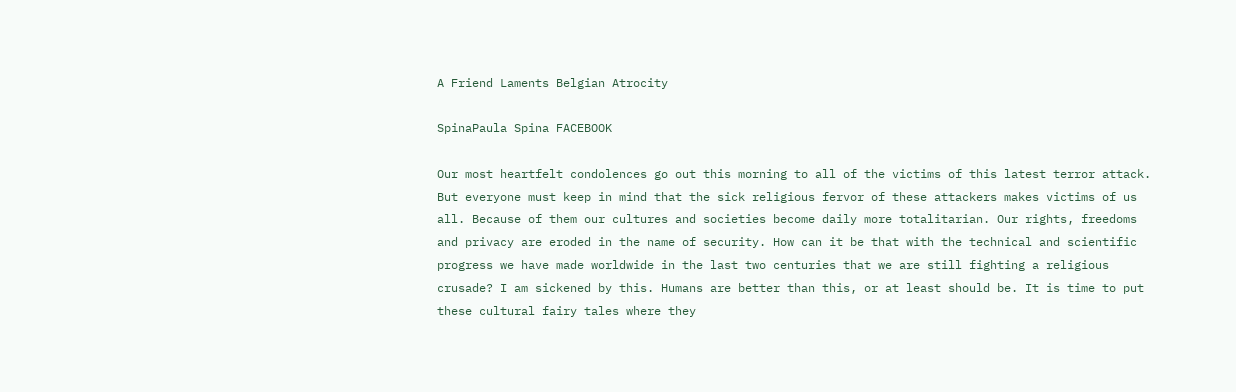A Friend Laments Belgian Atrocity

SpinaPaula Spina FACEBOOK

Our most heartfelt condolences go out this morning to all of the victims of this latest terror attack. But everyone must keep in mind that the sick religious fervor of these attackers makes victims of us all. Because of them our cultures and societies become daily more totalitarian. Our rights, freedoms and privacy are eroded in the name of security. How can it be that with the technical and scientific progress we have made worldwide in the last two centuries that we are still fighting a religious crusade? I am sickened by this. Humans are better than this, or at least should be. It is time to put these cultural fairy tales where they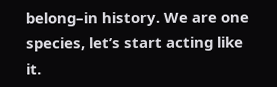belong–in history. We are one species, let’s start acting like it.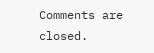Comments are closed.